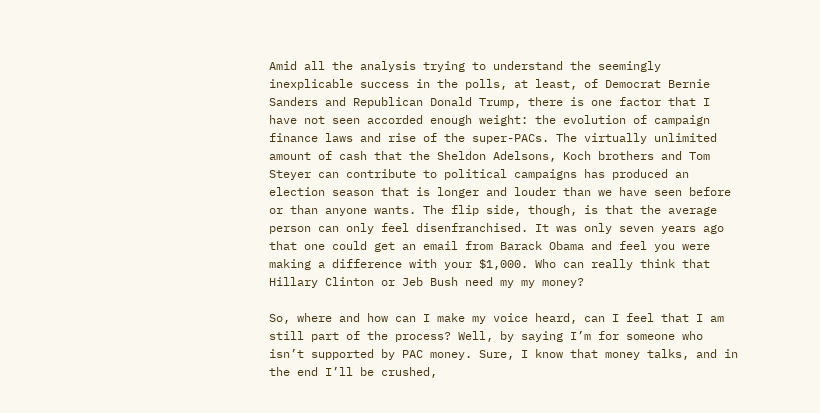Amid all the analysis trying to understand the seemingly inexplicable success in the polls, at least, of Democrat Bernie Sanders and Republican Donald Trump, there is one factor that I have not seen accorded enough weight: the evolution of campaign finance laws and rise of the super-PACs. The virtually unlimited amount of cash that the Sheldon Adelsons, Koch brothers and Tom Steyer can contribute to political campaigns has produced an election season that is longer and louder than we have seen before or than anyone wants. The flip side, though, is that the average person can only feel disenfranchised. It was only seven years ago that one could get an email from Barack Obama and feel you were making a difference with your $1,000. Who can really think that Hillary Clinton or Jeb Bush need my my money?

So, where and how can I make my voice heard, can I feel that I am still part of the process? Well, by saying I’m for someone who isn’t supported by PAC money. Sure, I know that money talks, and in the end I’ll be crushed,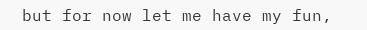but for now let me have my fun,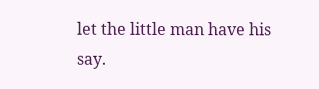let the little man have his say.